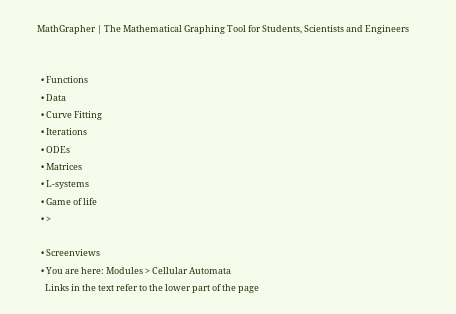MathGrapher | The Mathematical Graphing Tool for Students, Scientists and Engineers


  • Functions
  • Data
  • Curve Fitting
  • Iterations
  • ODEs
  • Matrices
  • L-systems
  • Game of life
  • >

  • Screenviews
  • You are here: Modules > Cellular Automata
    Links in the text refer to the lower part of the page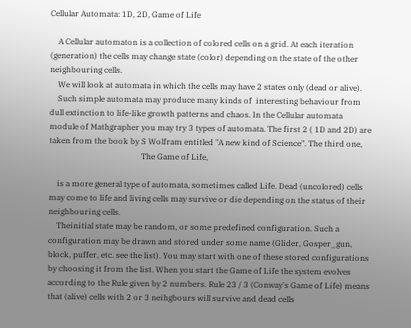Cellular Automata: 1D, 2D, Game of Life

    A Cellular automaton is a collection of colored cells on a grid. At each iteration (generation) the cells may change state (color) depending on the state of the other neighbouring cells.
    We will look at automata in which the cells may have 2 states only (dead or alive).
    Such simple automata may produce many kinds of  interesting behaviour from dull extinction to life-like growth patterns and chaos. In the Cellular automata module of Mathgrapher you may try 3 types of automata. The first 2 ( 1D and 2D) are taken from the book by S Wolfram entitled "A new kind of Science". The third one,
                                              The Game of Life,

    is a more general type of automata, sometimes called Life. Dead (uncolored) cells may come to life and living cells may survive or die depending on the status of their neighbouring cells.
    Theinitial state may be random, or some predefined configuration. Such a configuration may be drawn and stored under some name (Glider, Gosper_gun, block, puffer, etc. see the list). You may start with one of these stored configurations by choosing it from the list. When you start the Game of Life the system evolves according to the Rule given by 2 numbers. Rule 23 / 3 (Conway's Game of Life) means that (alive) cells with 2 or 3 neihgbours will survive and dead cells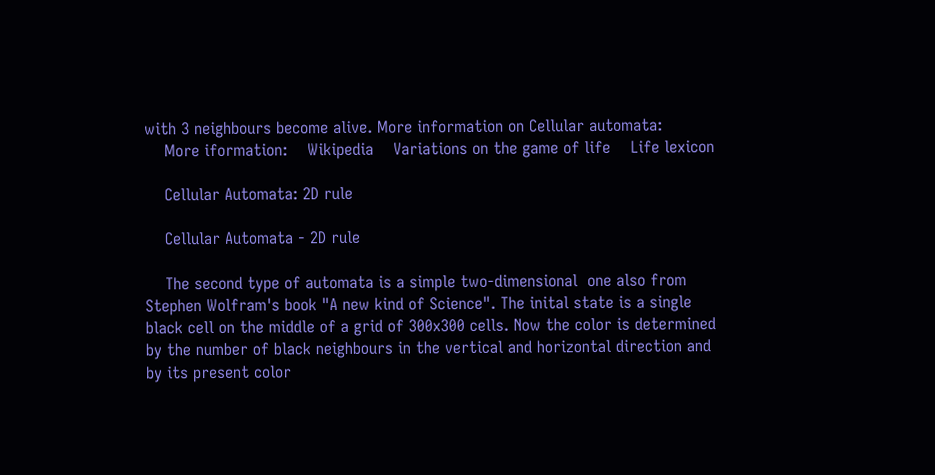with 3 neighbours become alive. More information on Cellular automata:
    More iformation:    Wikipedia    Variations on the game of life    Life lexicon

    Cellular Automata: 2D rule

    Cellular Automata - 2D rule

    The second type of automata is a simple two-dimensional  one also from Stephen Wolfram's book "A new kind of Science". The inital state is a single black cell on the middle of a grid of 300x300 cells. Now the color is determined by the number of black neighbours in the vertical and horizontal direction and by its present color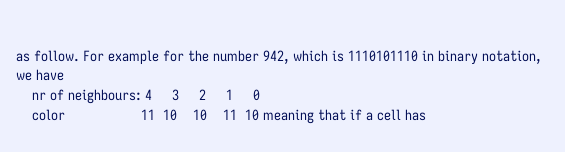as follow. For example for the number 942, which is 1110101110 in binary notation, we have
    nr of neighbours: 4     3     2     1     0
    color                   11  10    10    11  10 meaning that if a cell has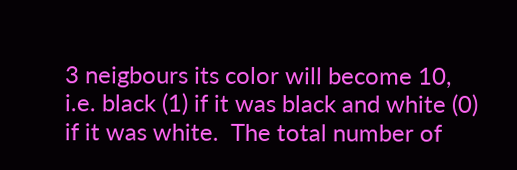3 neigbours its color will become 10, i.e. black (1) if it was black and white (0) if it was white.  The total number of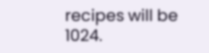recipes will be 1024.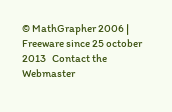© MathGrapher 2006 | Freeware since 25 october 2013   Contact the Webmaster